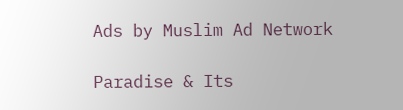Ads by Muslim Ad Network

Paradise & Its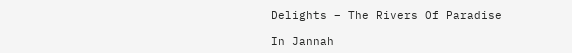Delights – The Rivers Of Paradise

In Jannah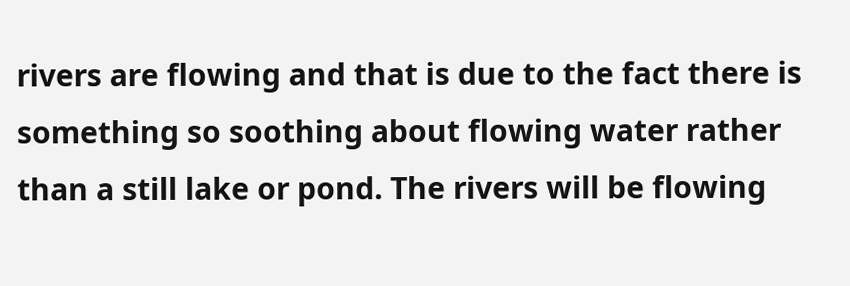rivers are flowing and that is due to the fact there is something so soothing about flowing water rather than a still lake or pond. The rivers will be flowing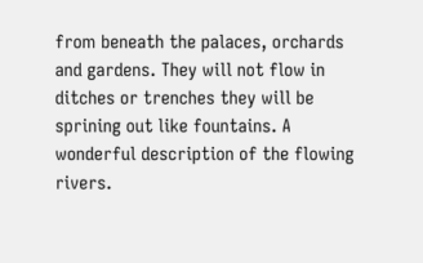from beneath the palaces, orchards and gardens. They will not flow in ditches or trenches they will be sprining out like fountains. A wonderful description of the flowing rivers.